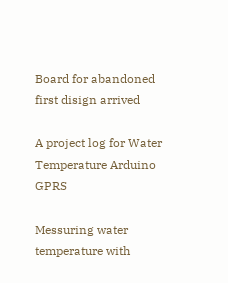Board for abandoned first disign arrived

A project log for Water Temperature Arduino GPRS

Messuring water temperature with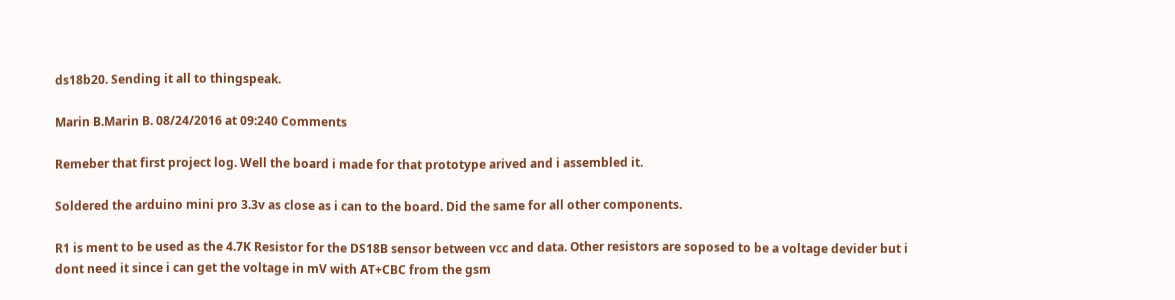ds18b20. Sending it all to thingspeak.

Marin B.Marin B. 08/24/2016 at 09:240 Comments

Remeber that first project log. Well the board i made for that prototype arived and i assembled it.

Soldered the arduino mini pro 3.3v as close as i can to the board. Did the same for all other components.

R1 is ment to be used as the 4.7K Resistor for the DS18B sensor between vcc and data. Other resistors are soposed to be a voltage devider but i dont need it since i can get the voltage in mV with AT+CBC from the gsm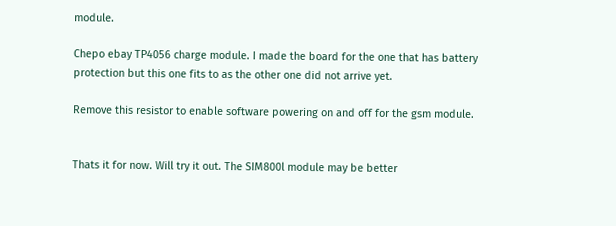module.

Chepo ebay TP4056 charge module. I made the board for the one that has battery protection but this one fits to as the other one did not arrive yet.

Remove this resistor to enable software powering on and off for the gsm module.


Thats it for now. Will try it out. The SIM800l module may be better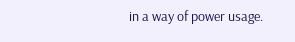in a way of power usage.